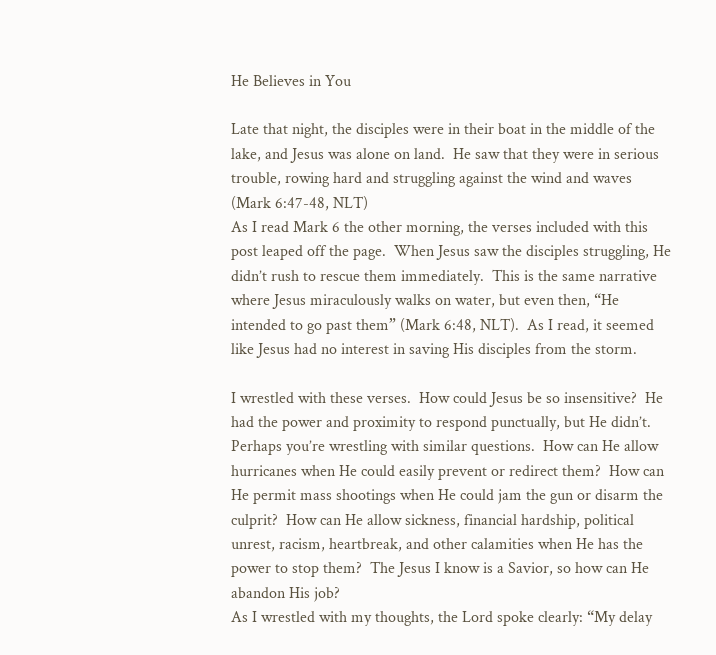He Believes in You

Late that night, the disciples were in their boat in the middle of the lake, and Jesus was alone on land.  He saw that they were in serious trouble, rowing hard and struggling against the wind and waves (Mark 6:47-48, NLT)
As I read Mark 6 the other morning, the verses included with this post leaped off the page.  When Jesus saw the disciples struggling, He didn’t rush to rescue them immediately.  This is the same narrative where Jesus miraculously walks on water, but even then, “He intended to go past them” (Mark 6:48, NLT).  As I read, it seemed like Jesus had no interest in saving His disciples from the storm.

I wrestled with these verses.  How could Jesus be so insensitive?  He had the power and proximity to respond punctually, but He didn’t.  Perhaps you’re wrestling with similar questions.  How can He allow hurricanes when He could easily prevent or redirect them?  How can He permit mass shootings when He could jam the gun or disarm the culprit?  How can He allow sickness, financial hardship, political unrest, racism, heartbreak, and other calamities when He has the power to stop them?  The Jesus I know is a Savior, so how can He abandon His job?
As I wrestled with my thoughts, the Lord spoke clearly: “My delay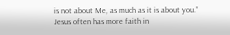is not about Me, as much as it is about you.”  Jesus often has more faith in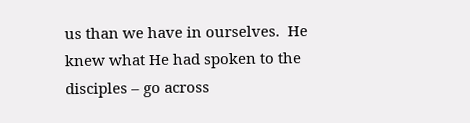us than we have in ourselves.  He knew what He had spoken to the disciples – go across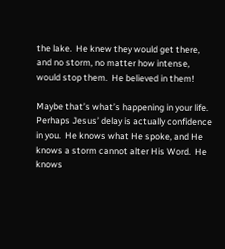the lake.  He knew they would get there, and no storm, no matter how intense, would stop them.  He believed in them!

Maybe that’s what’s happening in your life.  Perhaps Jesus’ delay is actually confidence in you.  He knows what He spoke, and He knows a storm cannot alter His Word.  He knows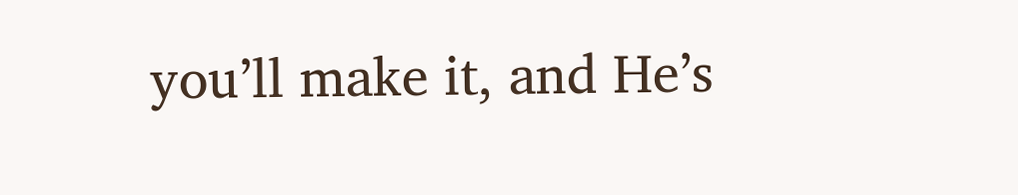you’ll make it, and He’s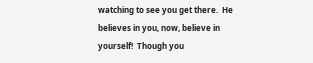watching to see you get there.  He believes in you, now, believe in yourself!  Though you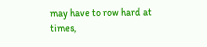may have to row hard at times,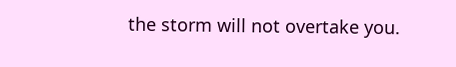the storm will not overtake you.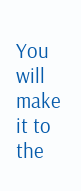You will make it to the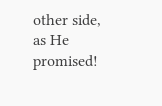other side, as He promised!